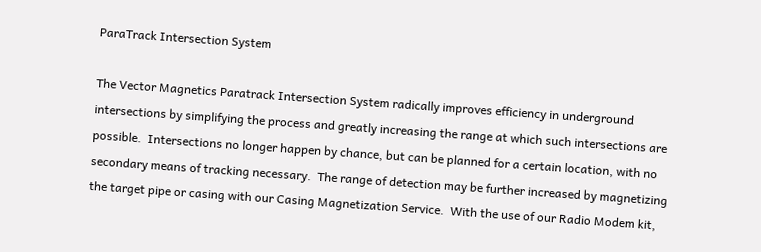ParaTrack Intersection System

The Vector Magnetics Paratrack Intersection System radically improves efficiency in underground intersections by simplifying the process and greatly increasing the range at which such intersections are possible.  Intersections no longer happen by chance, but can be planned for a certain location, with no secondary means of tracking necessary.  The range of detection may be further increased by magnetizing the target pipe or casing with our Casing Magnetization Service.  With the use of our Radio Modem kit,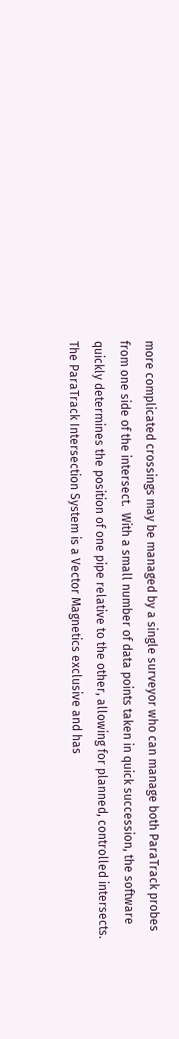more complicated crossings may be managed by a single surveyor who can manage both ParaTrack probes from one side of the intersect.  With a small number of data points taken in quick succession, the software quickly determines the position of one pipe relative to the other, allowing for planned, controlled intersects.  The ParaTrack Intersection System is a Vector Magnetics exclusive and has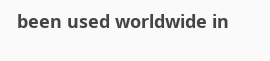been used worldwide in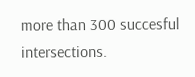more than 300 succesful intersections.